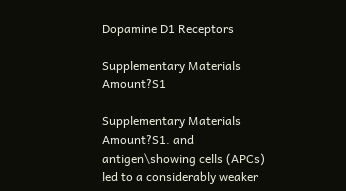Dopamine D1 Receptors

Supplementary Materials Amount?S1

Supplementary Materials Amount?S1. and antigen\showing cells (APCs) led to a considerably weaker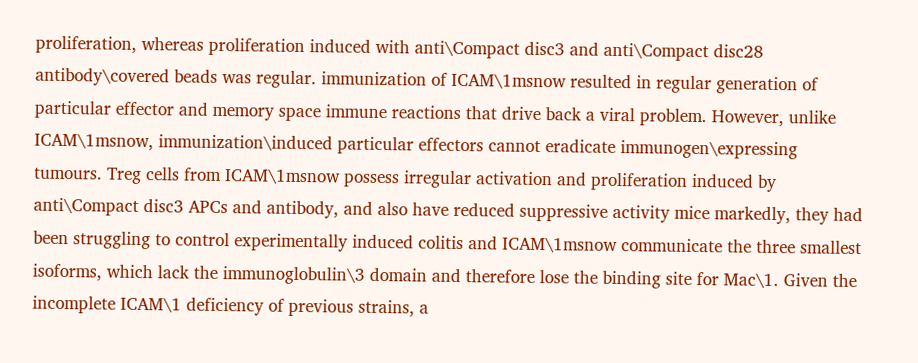proliferation, whereas proliferation induced with anti\Compact disc3 and anti\Compact disc28 antibody\covered beads was regular. immunization of ICAM\1msnow resulted in regular generation of particular effector and memory space immune reactions that drive back a viral problem. However, unlike ICAM\1msnow, immunization\induced particular effectors cannot eradicate immunogen\expressing tumours. Treg cells from ICAM\1msnow possess irregular activation and proliferation induced by anti\Compact disc3 APCs and antibody, and also have reduced suppressive activity mice markedly, they had been struggling to control experimentally induced colitis and ICAM\1msnow communicate the three smallest isoforms, which lack the immunoglobulin\3 domain and therefore lose the binding site for Mac\1. Given the incomplete ICAM\1 deficiency of previous strains, a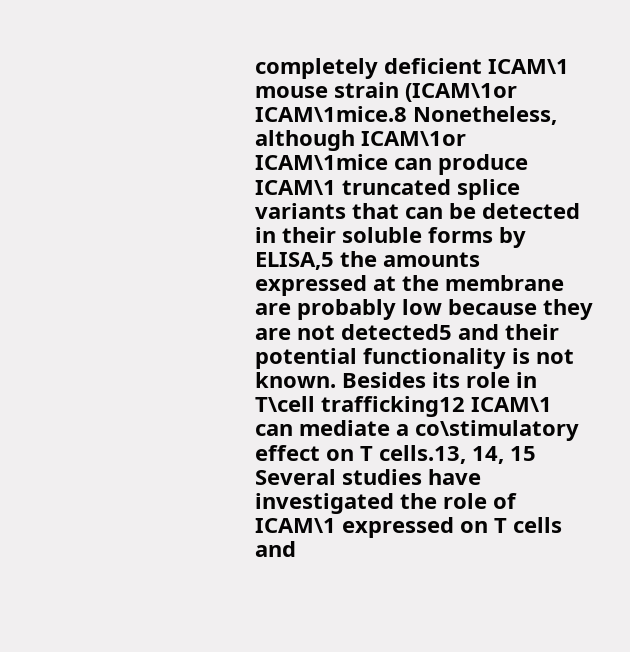completely deficient ICAM\1 mouse strain (ICAM\1or ICAM\1mice.8 Nonetheless, although ICAM\1or ICAM\1mice can produce ICAM\1 truncated splice variants that can be detected in their soluble forms by ELISA,5 the amounts expressed at the membrane are probably low because they are not detected5 and their potential functionality is not known. Besides its role in T\cell trafficking12 ICAM\1 can mediate a co\stimulatory effect on T cells.13, 14, 15 Several studies have investigated the role of ICAM\1 expressed on T cells and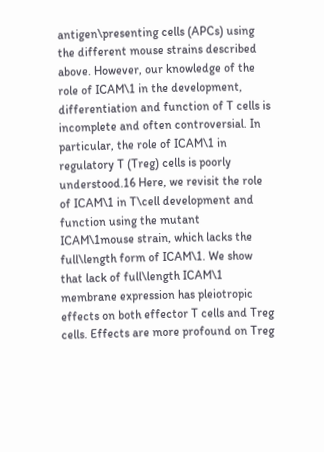antigen\presenting cells (APCs) using the different mouse strains described above. However, our knowledge of the role of ICAM\1 in the development, differentiation and function of T cells is incomplete and often controversial. In particular, the role of ICAM\1 in regulatory T (Treg) cells is poorly understood.16 Here, we revisit the role of ICAM\1 in T\cell development and function using the mutant ICAM\1mouse strain, which lacks the full\length form of ICAM\1. We show that lack of full\length ICAM\1 membrane expression has pleiotropic effects on both effector T cells and Treg cells. Effects are more profound on Treg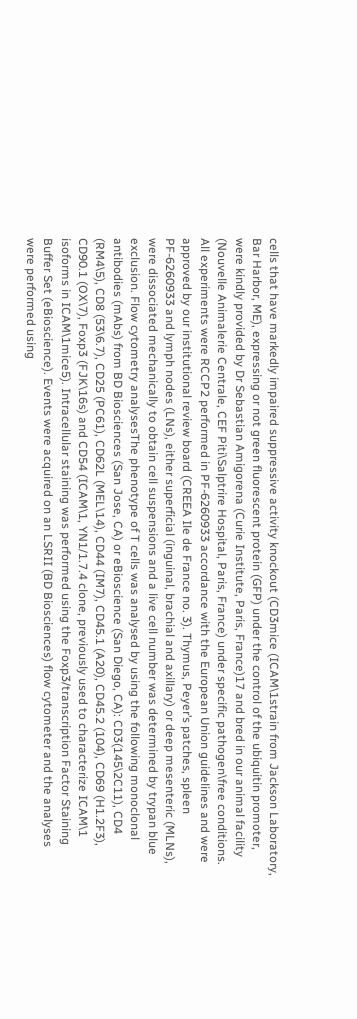cells that have markedly impaired suppressive activity knockout (CD3mice (ICAM\1strain from Jackson Laboratory, Bar Harbor, ME), expressing or not green fluorescent protein (GFP) under the control of the ubiquitin promoter, were kindly provided by Dr Sebastian Amigorena (Curie Institute, Paris, France)17 and bred in our animal facility (Nouvelle Animalerie Centrale, CEF Piti\Salptrire Hospital, Paris, France) under specific pathogen\free conditions. All experiments were RCCP2 performed in PF-6260933 accordance with the European Union guidelines and were approved by our institutional review board (CREEA Ile de France no. 3). Thymus, Peyer’s patches, spleen PF-6260933 and lymph nodes (LNs), either superficial (inguinal, brachial and axillary) or deep mesenteric (MLNs), were dissociated mechanically to obtain cell suspensions and a live cell number was determined by trypan blue exclusion. Flow cytometry analysesThe phenotype of T cells was analysed by using the following monoclonal antibodies (mAbs) from BD Biosciences (San Jose, CA) or eBioscience (San Diego, CA): CD3(145\2C11), CD4 (RM4\5), CD8 (53\6.7), CD25 (PC61), CD62L (MEL\14), CD44 (IM7), CD45.1 (A20), CD45.2 (104), CD69 (H1.2F3), CD90.1 (OX\7), Foxp3 (FJK\16s) and CD54 (ICAM\1, YN1/1.7.4 clone, previously used to characterize ICAM\1 isoforms in ICAM\1mice5). Intracellular staining was performed using the Foxp3/transcription Factor Staining Buffer Set (eBioscience). Events were acquired on an LSRII (BD Biosciences) flow cytometer and the analyses were performed using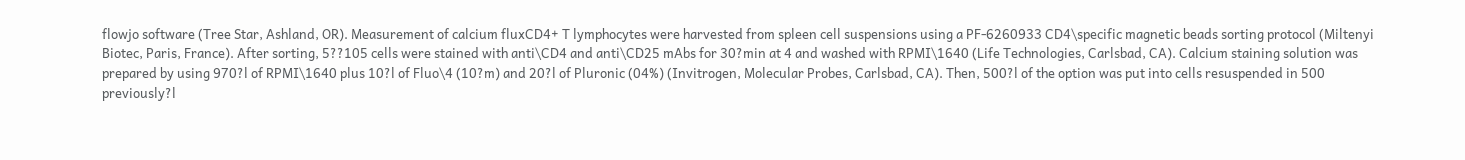flowjo software (Tree Star, Ashland, OR). Measurement of calcium fluxCD4+ T lymphocytes were harvested from spleen cell suspensions using a PF-6260933 CD4\specific magnetic beads sorting protocol (Miltenyi Biotec, Paris, France). After sorting, 5??105 cells were stained with anti\CD4 and anti\CD25 mAbs for 30?min at 4 and washed with RPMI\1640 (Life Technologies, Carlsbad, CA). Calcium staining solution was prepared by using 970?l of RPMI\1640 plus 10?l of Fluo\4 (10?m) and 20?l of Pluronic (04%) (Invitrogen, Molecular Probes, Carlsbad, CA). Then, 500?l of the option was put into cells resuspended in 500 previously?l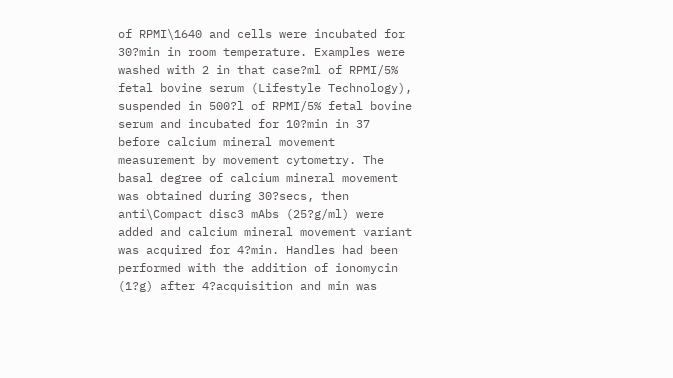of RPMI\1640 and cells were incubated for 30?min in room temperature. Examples were washed with 2 in that case?ml of RPMI/5% fetal bovine serum (Lifestyle Technology), suspended in 500?l of RPMI/5% fetal bovine serum and incubated for 10?min in 37 before calcium mineral movement measurement by movement cytometry. The basal degree of calcium mineral movement was obtained during 30?secs, then anti\Compact disc3 mAbs (25?g/ml) were added and calcium mineral movement variant was acquired for 4?min. Handles had been performed with the addition of ionomycin (1?g) after 4?acquisition and min was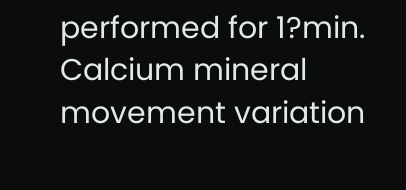performed for 1?min. Calcium mineral movement variation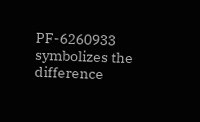PF-6260933 symbolizes the difference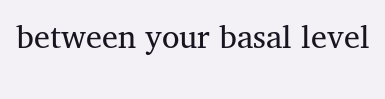between your basal level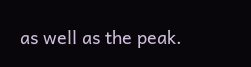as well as the peak.